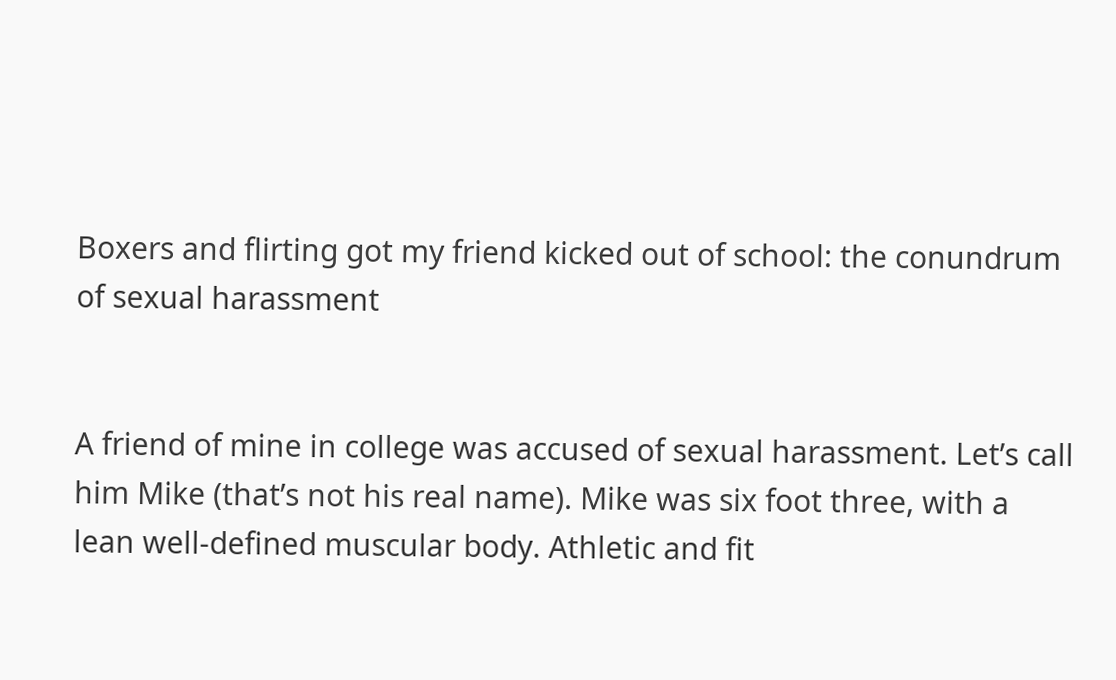Boxers and flirting got my friend kicked out of school: the conundrum of sexual harassment


A friend of mine in college was accused of sexual harassment. Let’s call him Mike (that’s not his real name). Mike was six foot three, with a lean well-defined muscular body. Athletic and fit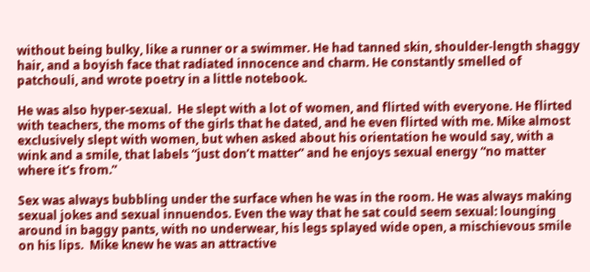without being bulky, like a runner or a swimmer. He had tanned skin, shoulder-length shaggy hair, and a boyish face that radiated innocence and charm. He constantly smelled of patchouli, and wrote poetry in a little notebook.

He was also hyper-sexual.  He slept with a lot of women, and flirted with everyone. He flirted with teachers, the moms of the girls that he dated, and he even flirted with me. Mike almost exclusively slept with women, but when asked about his orientation he would say, with a wink and a smile, that labels “just don’t matter” and he enjoys sexual energy “no matter where it’s from.”

Sex was always bubbling under the surface when he was in the room. He was always making sexual jokes and sexual innuendos. Even the way that he sat could seem sexual: lounging around in baggy pants, with no underwear, his legs splayed wide open, a mischievous smile on his lips.  Mike knew he was an attractive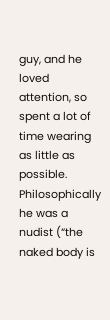guy, and he loved attention, so spent a lot of time wearing as little as possible. Philosophically he was a nudist (“the naked body is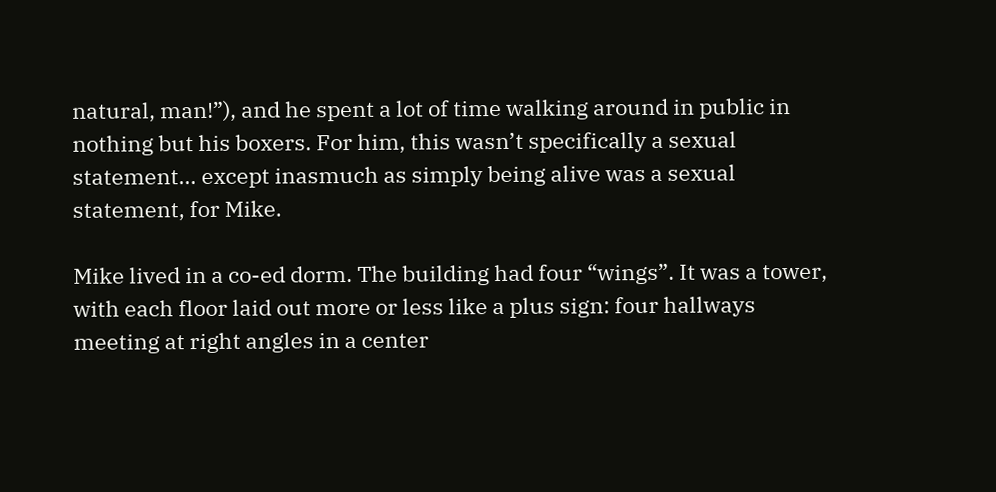natural, man!”), and he spent a lot of time walking around in public in nothing but his boxers. For him, this wasn’t specifically a sexual statement… except inasmuch as simply being alive was a sexual statement, for Mike.

Mike lived in a co-ed dorm. The building had four “wings”. It was a tower, with each floor laid out more or less like a plus sign: four hallways meeting at right angles in a center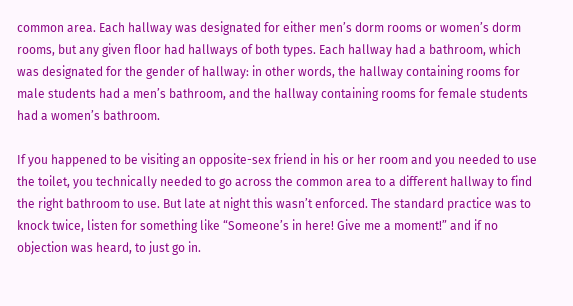common area. Each hallway was designated for either men’s dorm rooms or women’s dorm rooms, but any given floor had hallways of both types. Each hallway had a bathroom, which was designated for the gender of hallway: in other words, the hallway containing rooms for male students had a men’s bathroom, and the hallway containing rooms for female students had a women’s bathroom.

If you happened to be visiting an opposite-sex friend in his or her room and you needed to use the toilet, you technically needed to go across the common area to a different hallway to find the right bathroom to use. But late at night this wasn’t enforced. The standard practice was to knock twice, listen for something like “Someone’s in here! Give me a moment!” and if no objection was heard, to just go in.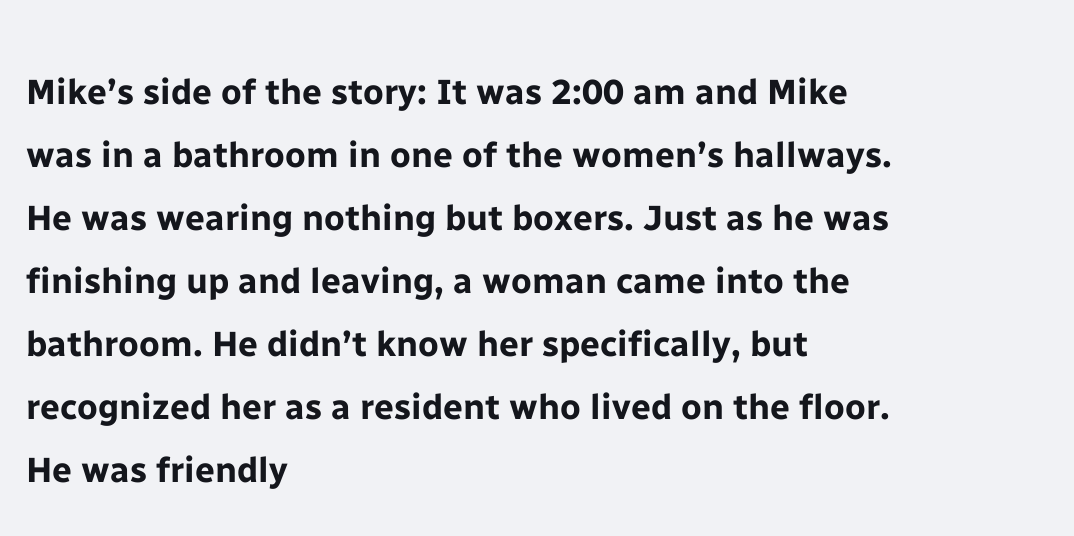Mike’s side of the story: It was 2:00 am and Mike was in a bathroom in one of the women’s hallways. He was wearing nothing but boxers. Just as he was finishing up and leaving, a woman came into the bathroom. He didn’t know her specifically, but recognized her as a resident who lived on the floor. He was friendly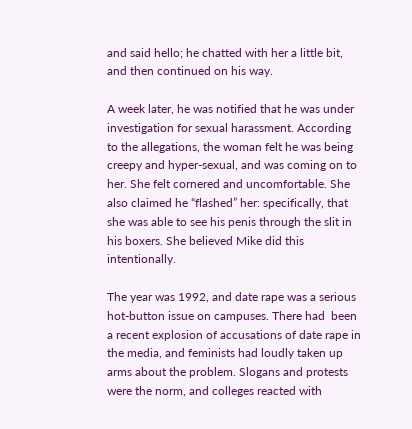and said hello; he chatted with her a little bit, and then continued on his way.

A week later, he was notified that he was under investigation for sexual harassment. According to the allegations, the woman felt he was being creepy and hyper-sexual, and was coming on to her. She felt cornered and uncomfortable. She also claimed he “flashed” her: specifically, that she was able to see his penis through the slit in his boxers. She believed Mike did this intentionally.

The year was 1992, and date rape was a serious hot-button issue on campuses. There had  been a recent explosion of accusations of date rape in the media, and feminists had loudly taken up arms about the problem. Slogans and protests were the norm, and colleges reacted with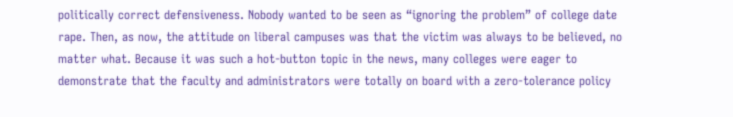politically correct defensiveness. Nobody wanted to be seen as “ignoring the problem” of college date rape. Then, as now, the attitude on liberal campuses was that the victim was always to be believed, no matter what. Because it was such a hot-button topic in the news, many colleges were eager to demonstrate that the faculty and administrators were totally on board with a zero-tolerance policy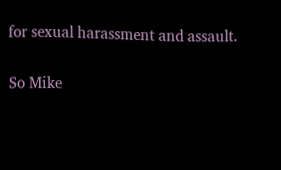for sexual harassment and assault.

So Mike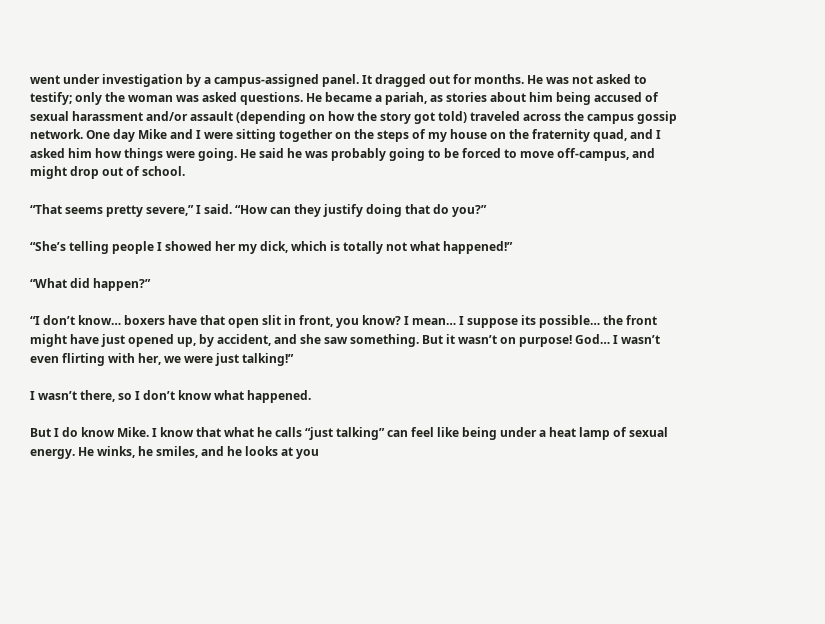went under investigation by a campus-assigned panel. It dragged out for months. He was not asked to testify; only the woman was asked questions. He became a pariah, as stories about him being accused of sexual harassment and/or assault (depending on how the story got told) traveled across the campus gossip network. One day Mike and I were sitting together on the steps of my house on the fraternity quad, and I asked him how things were going. He said he was probably going to be forced to move off-campus, and might drop out of school.

“That seems pretty severe,” I said. “How can they justify doing that do you?”

“She’s telling people I showed her my dick, which is totally not what happened!”

“What did happen?”

“I don’t know… boxers have that open slit in front, you know? I mean… I suppose its possible… the front might have just opened up, by accident, and she saw something. But it wasn’t on purpose! God… I wasn’t even flirting with her, we were just talking!”

I wasn’t there, so I don’t know what happened.

But I do know Mike. I know that what he calls “just talking” can feel like being under a heat lamp of sexual energy. He winks, he smiles, and he looks at you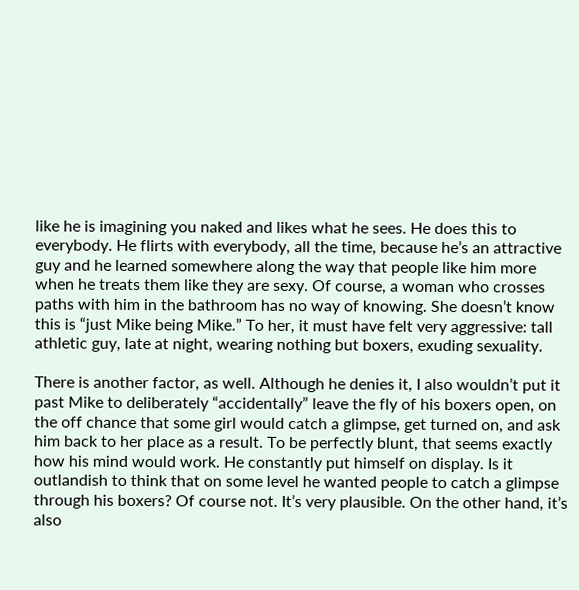like he is imagining you naked and likes what he sees. He does this to everybody. He flirts with everybody, all the time, because he’s an attractive guy and he learned somewhere along the way that people like him more when he treats them like they are sexy. Of course, a woman who crosses paths with him in the bathroom has no way of knowing. She doesn’t know this is “just Mike being Mike.” To her, it must have felt very aggressive: tall athletic guy, late at night, wearing nothing but boxers, exuding sexuality.

There is another factor, as well. Although he denies it, I also wouldn’t put it past Mike to deliberately “accidentally” leave the fly of his boxers open, on the off chance that some girl would catch a glimpse, get turned on, and ask him back to her place as a result. To be perfectly blunt, that seems exactly how his mind would work. He constantly put himself on display. Is it outlandish to think that on some level he wanted people to catch a glimpse through his boxers? Of course not. It’s very plausible. On the other hand, it’s also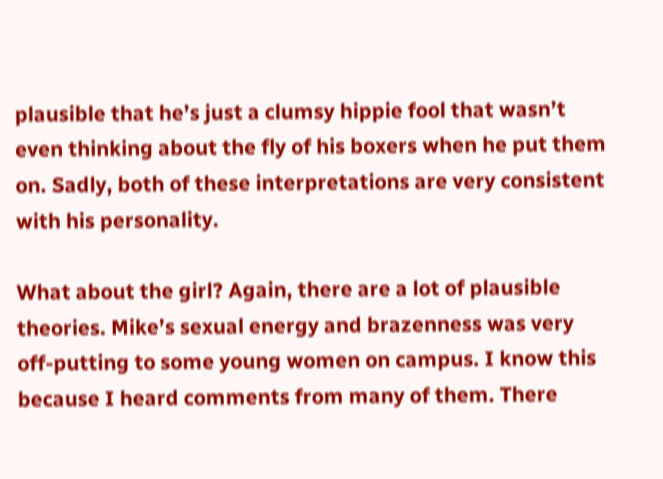plausible that he’s just a clumsy hippie fool that wasn’t even thinking about the fly of his boxers when he put them on. Sadly, both of these interpretations are very consistent with his personality.

What about the girl? Again, there are a lot of plausible theories. Mike’s sexual energy and brazenness was very off-putting to some young women on campus. I know this because I heard comments from many of them. There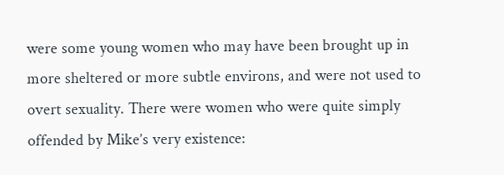were some young women who may have been brought up in more sheltered or more subtle environs, and were not used to overt sexuality. There were women who were quite simply offended by Mike’s very existence: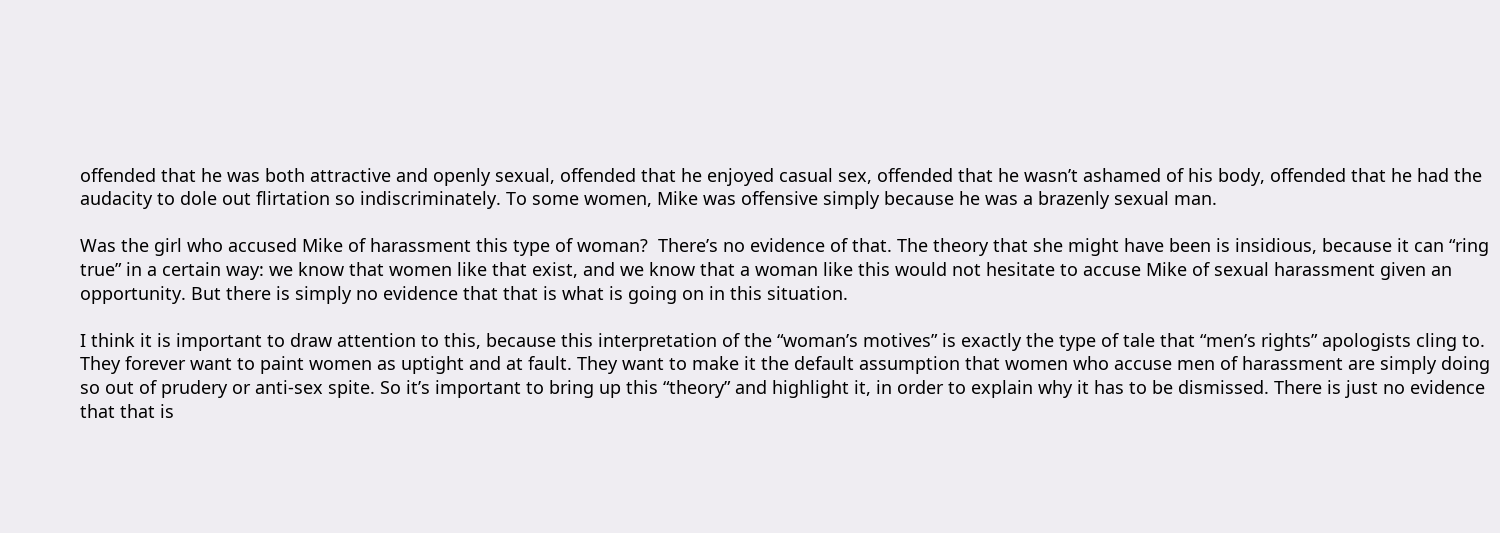offended that he was both attractive and openly sexual, offended that he enjoyed casual sex, offended that he wasn’t ashamed of his body, offended that he had the audacity to dole out flirtation so indiscriminately. To some women, Mike was offensive simply because he was a brazenly sexual man.

Was the girl who accused Mike of harassment this type of woman?  There’s no evidence of that. The theory that she might have been is insidious, because it can “ring true” in a certain way: we know that women like that exist, and we know that a woman like this would not hesitate to accuse Mike of sexual harassment given an opportunity. But there is simply no evidence that that is what is going on in this situation.

I think it is important to draw attention to this, because this interpretation of the “woman’s motives” is exactly the type of tale that “men’s rights” apologists cling to. They forever want to paint women as uptight and at fault. They want to make it the default assumption that women who accuse men of harassment are simply doing so out of prudery or anti-sex spite. So it’s important to bring up this “theory” and highlight it, in order to explain why it has to be dismissed. There is just no evidence that that is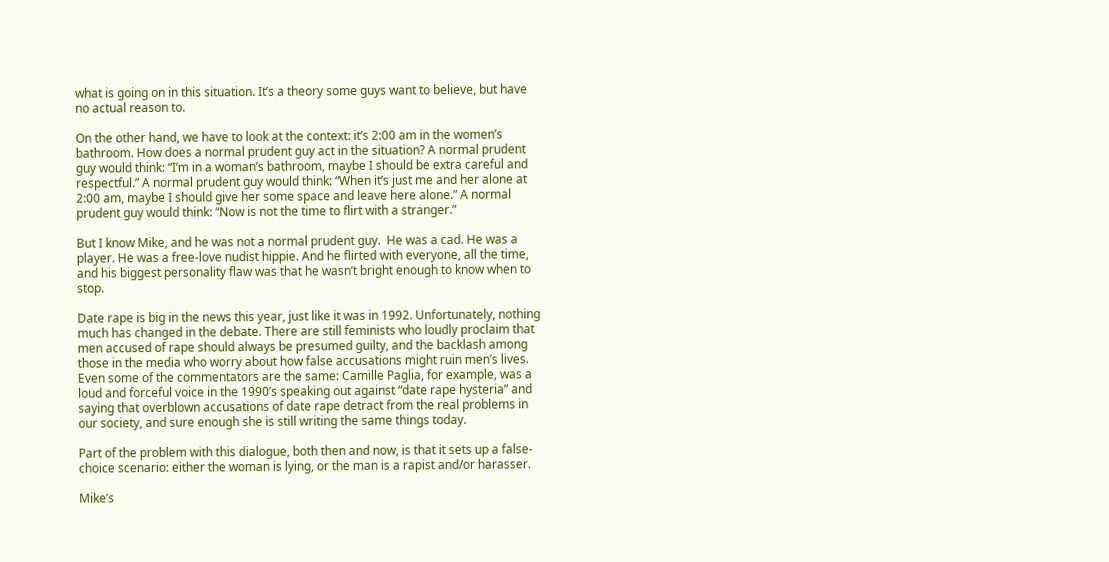what is going on in this situation. It’s a theory some guys want to believe, but have no actual reason to.

On the other hand, we have to look at the context: it’s 2:00 am in the women’s bathroom. How does a normal prudent guy act in the situation? A normal prudent guy would think: “I’m in a woman’s bathroom, maybe I should be extra careful and respectful.” A normal prudent guy would think: “When it’s just me and her alone at 2:00 am, maybe I should give her some space and leave here alone.” A normal prudent guy would think: “Now is not the time to flirt with a stranger.”

But I know Mike, and he was not a normal prudent guy.  He was a cad. He was a player. He was a free-love nudist hippie. And he flirted with everyone, all the time, and his biggest personality flaw was that he wasn’t bright enough to know when to stop.

Date rape is big in the news this year, just like it was in 1992. Unfortunately, nothing much has changed in the debate. There are still feminists who loudly proclaim that men accused of rape should always be presumed guilty, and the backlash among those in the media who worry about how false accusations might ruin men’s lives. Even some of the commentators are the same: Camille Paglia, for example, was a loud and forceful voice in the 1990’s speaking out against “date rape hysteria” and saying that overblown accusations of date rape detract from the real problems in our society, and sure enough she is still writing the same things today.

Part of the problem with this dialogue, both then and now, is that it sets up a false-choice scenario: either the woman is lying, or the man is a rapist and/or harasser.

Mike’s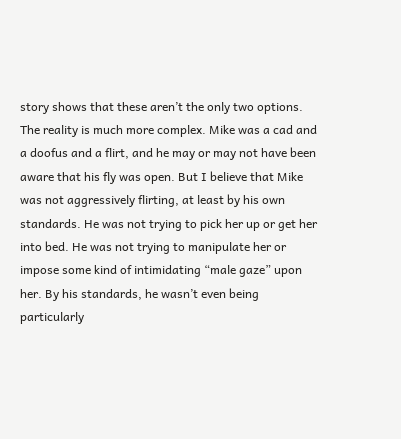story shows that these aren’t the only two options. The reality is much more complex. Mike was a cad and a doofus and a flirt, and he may or may not have been aware that his fly was open. But I believe that Mike was not aggressively flirting, at least by his own standards. He was not trying to pick her up or get her into bed. He was not trying to manipulate her or impose some kind of intimidating “male gaze” upon her. By his standards, he wasn’t even being particularly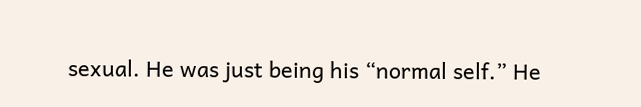sexual. He was just being his “normal self.” He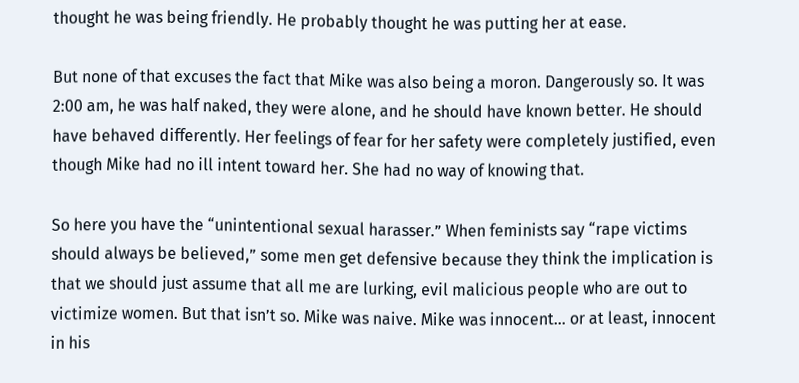thought he was being friendly. He probably thought he was putting her at ease.

But none of that excuses the fact that Mike was also being a moron. Dangerously so. It was 2:00 am, he was half naked, they were alone, and he should have known better. He should have behaved differently. Her feelings of fear for her safety were completely justified, even though Mike had no ill intent toward her. She had no way of knowing that.

So here you have the “unintentional sexual harasser.” When feminists say “rape victims should always be believed,” some men get defensive because they think the implication is that we should just assume that all me are lurking, evil malicious people who are out to victimize women. But that isn’t so. Mike was naive. Mike was innocent… or at least, innocent in his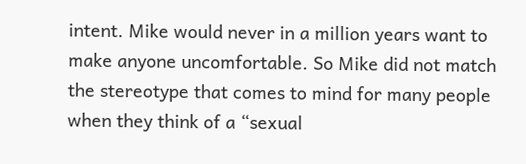intent. Mike would never in a million years want to make anyone uncomfortable. So Mike did not match the stereotype that comes to mind for many people when they think of a “sexual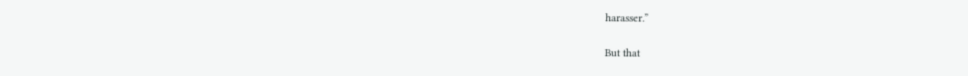harasser.”

But that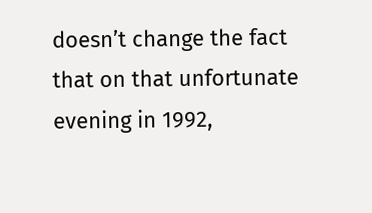doesn’t change the fact that on that unfortunate evening in 1992,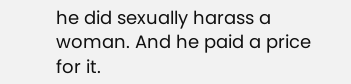he did sexually harass a woman. And he paid a price for it.